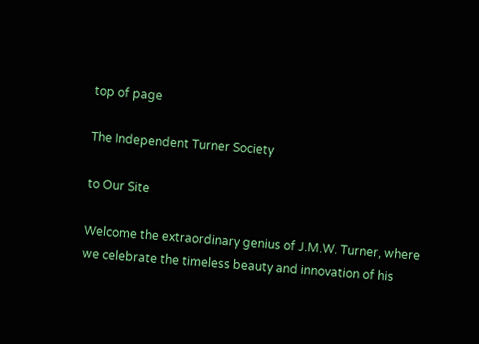top of page

The Independent Turner Society

to Our Site

Welcome the extraordinary genius of J.M.W. Turner, where we celebrate the timeless beauty and innovation of his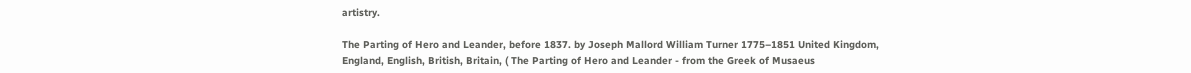artistry.

The Parting of Hero and Leander, before 1837. by Joseph Mallord William Turner 1775–1851 United Kingdom, England, English, British, Britain, ( The Parting of Hero and Leander - from the Greek of Musaeus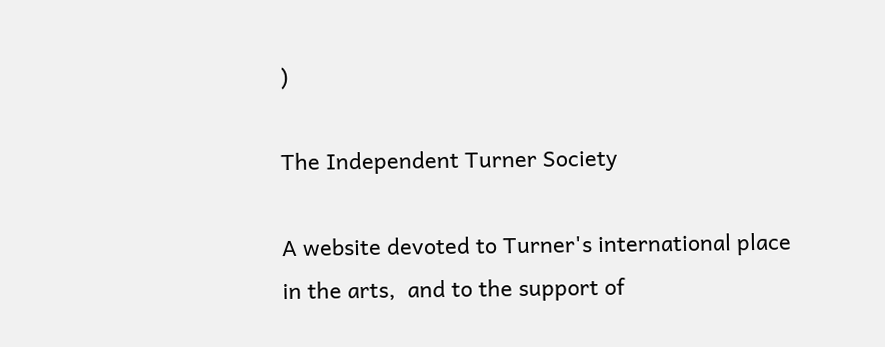)

The Independent Turner Society

A website devoted to Turner's international place in the arts,  and to the support of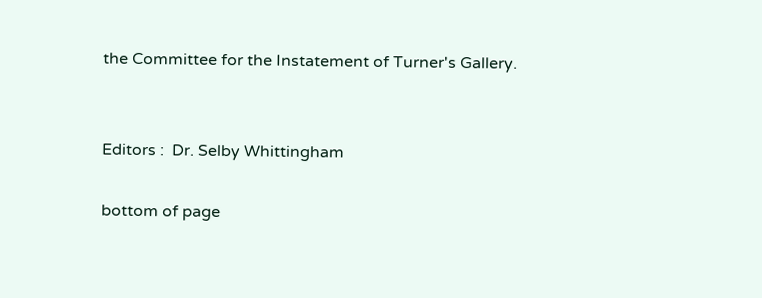the Committee for the Instatement of Turner's Gallery.


Editors :  Dr. Selby Whittingham

bottom of page